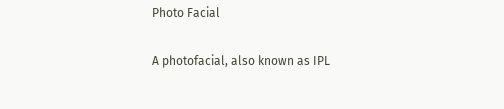Photo Facial

A photofacial, also known as IPL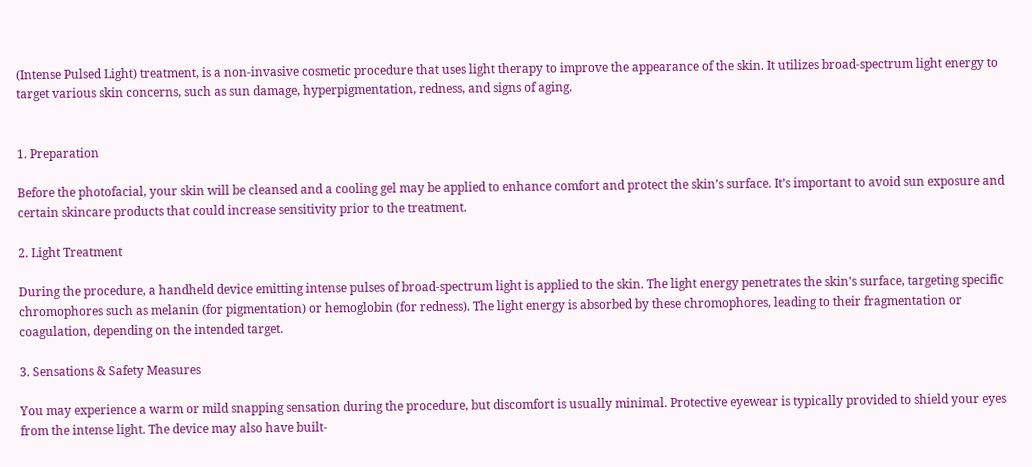(Intense Pulsed Light) treatment, is a non-invasive cosmetic procedure that uses light therapy to improve the appearance of the skin. It utilizes broad-spectrum light energy to target various skin concerns, such as sun damage, hyperpigmentation, redness, and signs of aging.


1. Preparation

Before the photofacial, your skin will be cleansed and a cooling gel may be applied to enhance comfort and protect the skin’s surface. It’s important to avoid sun exposure and certain skincare products that could increase sensitivity prior to the treatment.

2. Light Treatment

During the procedure, a handheld device emitting intense pulses of broad-spectrum light is applied to the skin. The light energy penetrates the skin’s surface, targeting specific chromophores such as melanin (for pigmentation) or hemoglobin (for redness). The light energy is absorbed by these chromophores, leading to their fragmentation or coagulation, depending on the intended target.

3. Sensations & Safety Measures

You may experience a warm or mild snapping sensation during the procedure, but discomfort is usually minimal. Protective eyewear is typically provided to shield your eyes from the intense light. The device may also have built-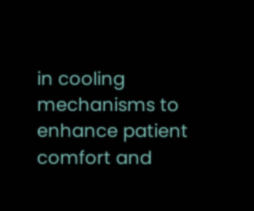in cooling mechanisms to enhance patient comfort and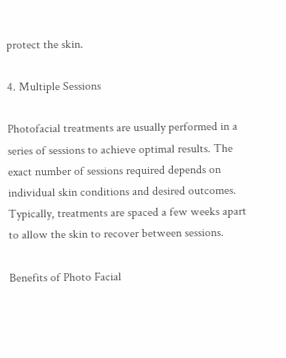protect the skin.

4. Multiple Sessions

Photofacial treatments are usually performed in a series of sessions to achieve optimal results. The exact number of sessions required depends on individual skin conditions and desired outcomes. Typically, treatments are spaced a few weeks apart to allow the skin to recover between sessions.

Benefits of Photo Facial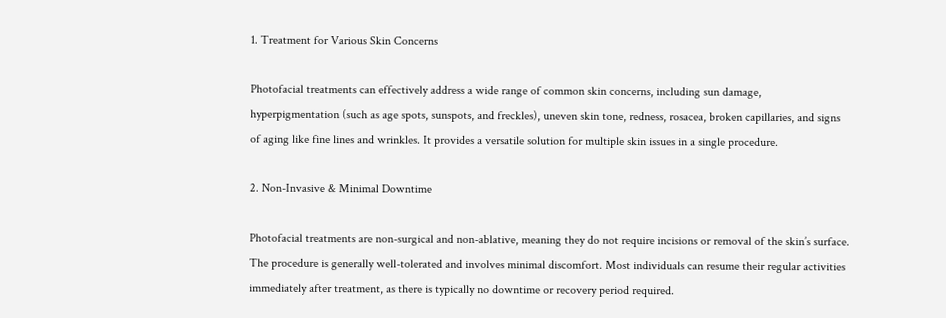1. Treatment for Various Skin Concerns

Photofacial treatments can effectively address a wide range of common skin concerns, including sun damage, hyperpigmentation (such as age spots, sunspots, and freckles), uneven skin tone, redness, rosacea, broken capillaries, and signs of aging like fine lines and wrinkles. It provides a versatile solution for multiple skin issues in a single procedure.

2. Non-Invasive & Minimal Downtime

Photofacial treatments are non-surgical and non-ablative, meaning they do not require incisions or removal of the skin’s surface. The procedure is generally well-tolerated and involves minimal discomfort. Most individuals can resume their regular activities immediately after treatment, as there is typically no downtime or recovery period required.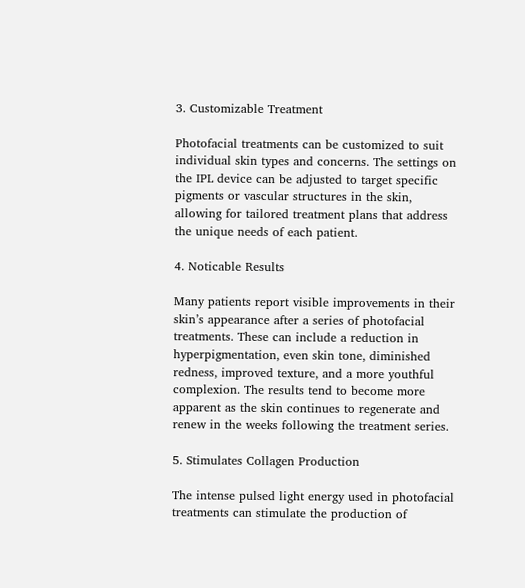3. Customizable Treatment

Photofacial treatments can be customized to suit individual skin types and concerns. The settings on the IPL device can be adjusted to target specific pigments or vascular structures in the skin, allowing for tailored treatment plans that address the unique needs of each patient.

4. Noticable Results

Many patients report visible improvements in their skin’s appearance after a series of photofacial treatments. These can include a reduction in hyperpigmentation, even skin tone, diminished redness, improved texture, and a more youthful complexion. The results tend to become more apparent as the skin continues to regenerate and renew in the weeks following the treatment series.

5. Stimulates Collagen Production

The intense pulsed light energy used in photofacial treatments can stimulate the production of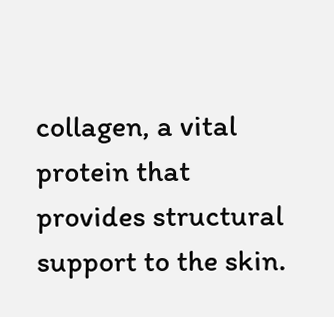collagen, a vital protein that provides structural support to the skin.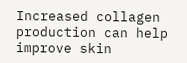Increased collagen production can help improve skin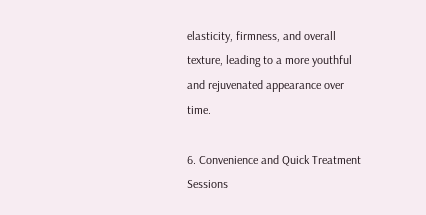elasticity, firmness, and overall texture, leading to a more youthful and rejuvenated appearance over time.

6. Convenience and Quick Treatment Sessions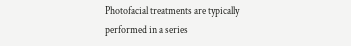Photofacial treatments are typically performed in a series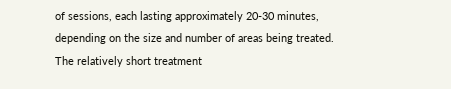of sessions, each lasting approximately 20-30 minutes, depending on the size and number of areas being treated. The relatively short treatment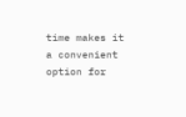time makes it a convenient option for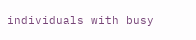individuals with busy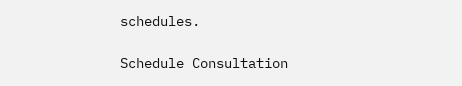schedules.

Schedule Consultation